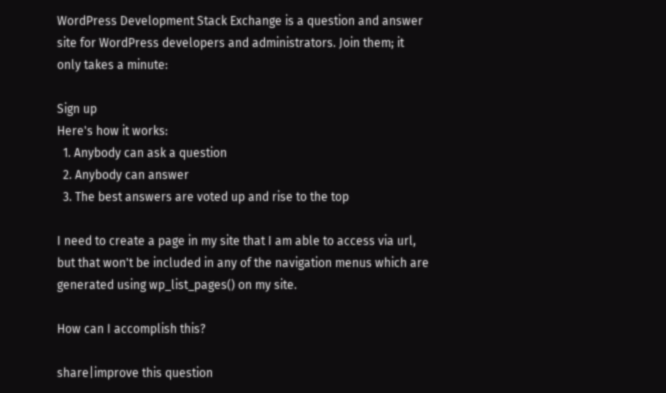WordPress Development Stack Exchange is a question and answer site for WordPress developers and administrators. Join them; it only takes a minute:

Sign up
Here's how it works:
  1. Anybody can ask a question
  2. Anybody can answer
  3. The best answers are voted up and rise to the top

I need to create a page in my site that I am able to access via url, but that won't be included in any of the navigation menus which are generated using wp_list_pages() on my site.

How can I accomplish this?

share|improve this question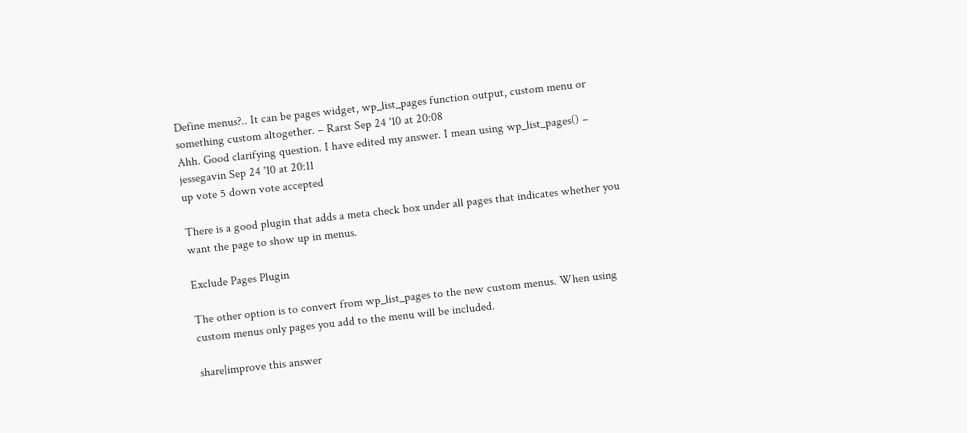Define menus?.. It can be pages widget, wp_list_pages function output, custom menu or something custom altogether. – Rarst Sep 24 '10 at 20:08
Ahh. Good clarifying question. I have edited my answer. I mean using wp_list_pages() – jessegavin Sep 24 '10 at 20:11
up vote 5 down vote accepted

There is a good plugin that adds a meta check box under all pages that indicates whether you want the page to show up in menus.

Exclude Pages Plugin

The other option is to convert from wp_list_pages to the new custom menus. When using custom menus only pages you add to the menu will be included.

share|improve this answer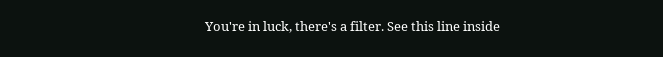You're in luck, there's a filter. See this line inside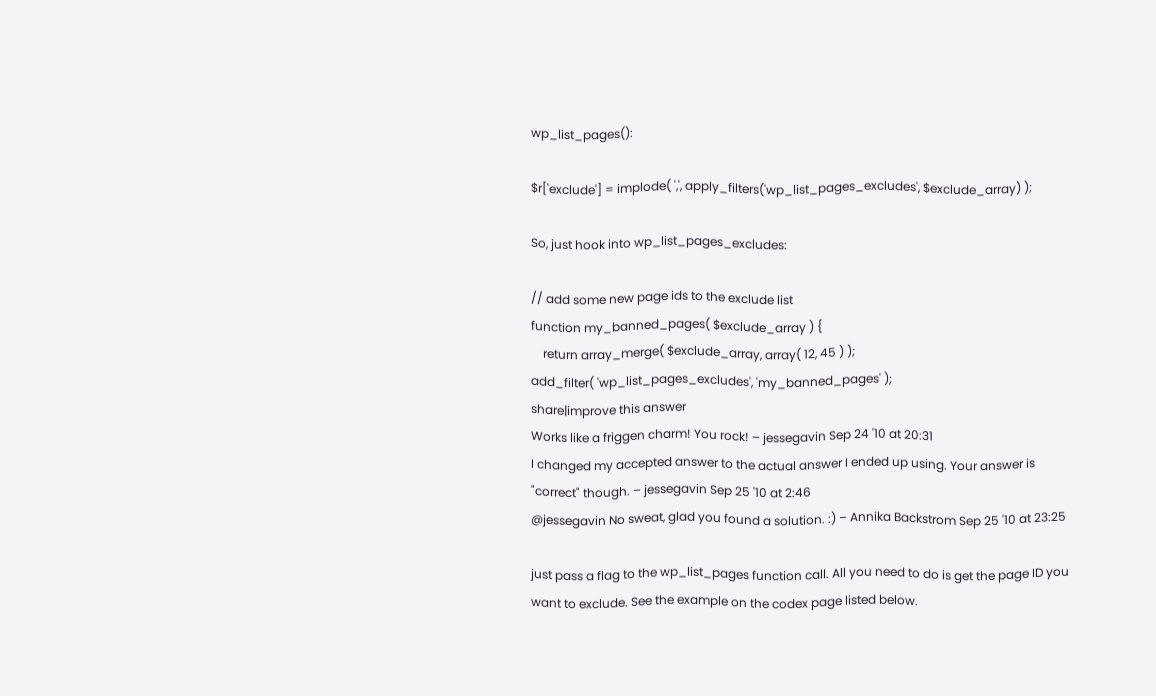wp_list_pages():

$r['exclude'] = implode( ',', apply_filters('wp_list_pages_excludes', $exclude_array) );

So, just hook into wp_list_pages_excludes:

// add some new page ids to the exclude list
function my_banned_pages( $exclude_array ) {
    return array_merge( $exclude_array, array( 12, 45 ) );
add_filter( 'wp_list_pages_excludes', 'my_banned_pages' );
share|improve this answer
Works like a friggen charm! You rock! – jessegavin Sep 24 '10 at 20:31
I changed my accepted answer to the actual answer I ended up using. Your answer is "correct" though. – jessegavin Sep 25 '10 at 2:46
@jessegavin No sweat, glad you found a solution. :) – Annika Backstrom Sep 25 '10 at 23:25

just pass a flag to the wp_list_pages function call. All you need to do is get the page ID you want to exclude. See the example on the codex page listed below.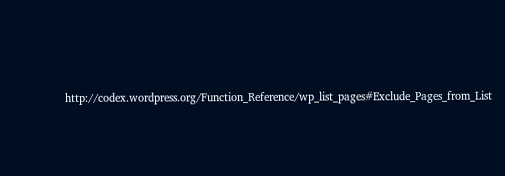http://codex.wordpress.org/Function_Reference/wp_list_pages#Exclude_Pages_from_List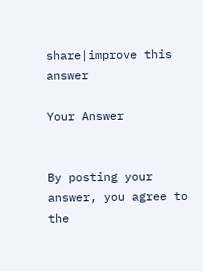share|improve this answer

Your Answer


By posting your answer, you agree to the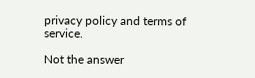privacy policy and terms of service.

Not the answer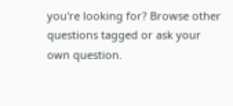you're looking for? Browse other questions tagged or ask your own question.